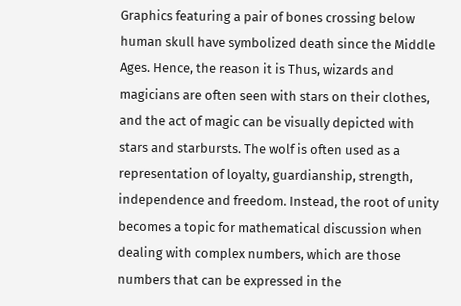Graphics featuring a pair of bones crossing below human skull have symbolized death since the Middle Ages. Hence, the reason it is Thus, wizards and magicians are often seen with stars on their clothes, and the act of magic can be visually depicted with stars and starbursts. The wolf is often used as a representation of loyalty, guardianship, strength, independence and freedom. Instead, the root of unity becomes a topic for mathematical discussion when dealing with complex numbers, which are those numbers that can be expressed in the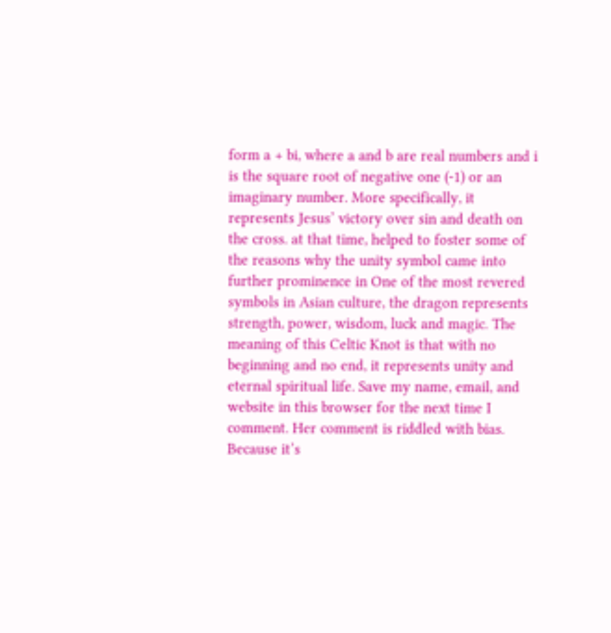form a + bi, where a and b are real numbers and i is the square root of negative one (-1) or an imaginary number. More specifically, it represents Jesus’ victory over sin and death on the cross. at that time, helped to foster some of the reasons why the unity symbol came into further prominence in One of the most revered symbols in Asian culture, the dragon represents strength, power, wisdom, luck and magic. The meaning of this Celtic Knot is that with no beginning and no end, it represents unity and eternal spiritual life. Save my name, email, and website in this browser for the next time I comment. Her comment is riddled with bias. Because it’s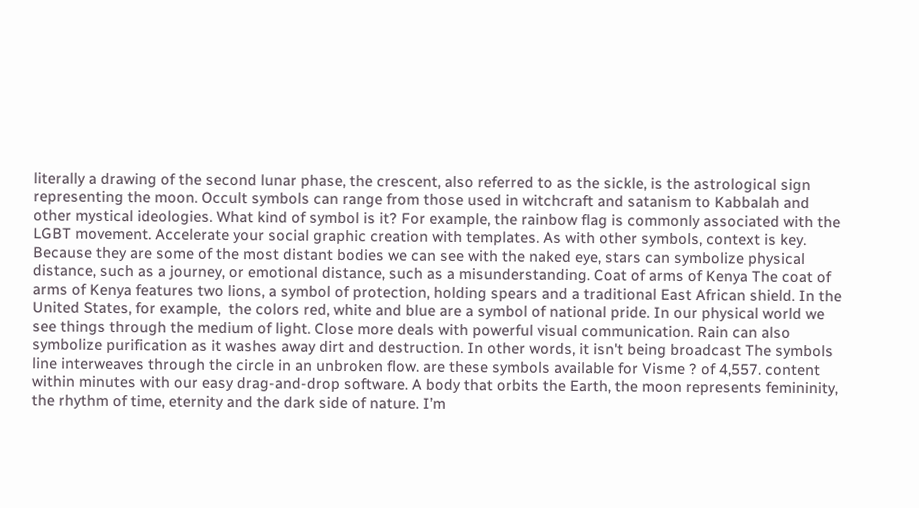literally a drawing of the second lunar phase, the crescent, also referred to as the sickle, is the astrological sign representing the moon. Occult symbols can range from those used in witchcraft and satanism to Kabbalah and other mystical ideologies. What kind of symbol is it? For example, the rainbow flag is commonly associated with the LGBT movement. Accelerate your social graphic creation with templates. As with other symbols, context is key. Because they are some of the most distant bodies we can see with the naked eye, stars can symbolize physical distance, such as a journey, or emotional distance, such as a misunderstanding. Coat of arms of Kenya The coat of arms of Kenya features two lions, a symbol of protection, holding spears and a traditional East African shield. In the United States, for example,  the colors red, white and blue are a symbol of national pride. In our physical world we see things through the medium of light. Close more deals with powerful visual communication. Rain can also symbolize purification as it washes away dirt and destruction. In other words, it isn't being broadcast The symbols line interweaves through the circle in an unbroken flow. are these symbols available for Visme ? of 4,557. content within minutes with our easy drag-and-drop software. A body that orbits the Earth, the moon represents femininity, the rhythm of time, eternity and the dark side of nature. I’m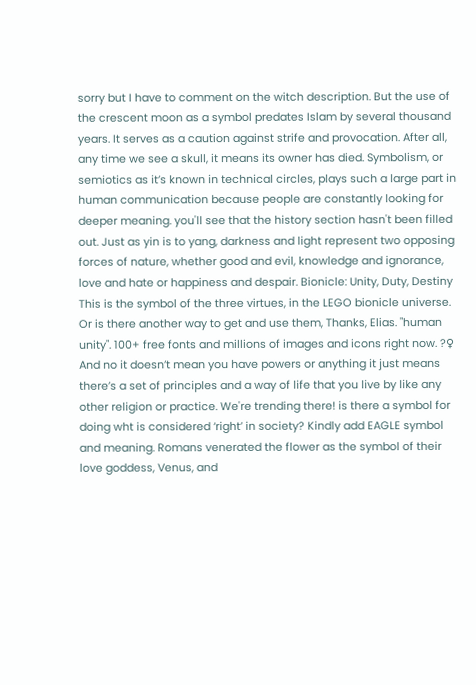sorry but I have to comment on the witch description. But the use of the crescent moon as a symbol predates Islam by several thousand years. It serves as a caution against strife and provocation. After all, any time we see a skull, it means its owner has died. Symbolism, or semiotics as it’s known in technical circles, plays such a large part in human communication because people are constantly looking for deeper meaning. you'll see that the history section hasn't been filled out. Just as yin is to yang, darkness and light represent two opposing forces of nature, whether good and evil, knowledge and ignorance, love and hate or happiness and despair. Bionicle: Unity, Duty, Destiny This is the symbol of the three virtues, in the LEGO bionicle universe. Or is there another way to get and use them, Thanks, Elias. "human unity". 100+ free fonts and millions of images and icons right now. ?♀ And no it doesn’t mean you have powers or anything it just means there’s a set of principles and a way of life that you live by like any other religion or practice. We're trending there! is there a symbol for doing wht is considered ‘right’ in society? Kindly add EAGLE symbol and meaning. Romans venerated the flower as the symbol of their love goddess, Venus, and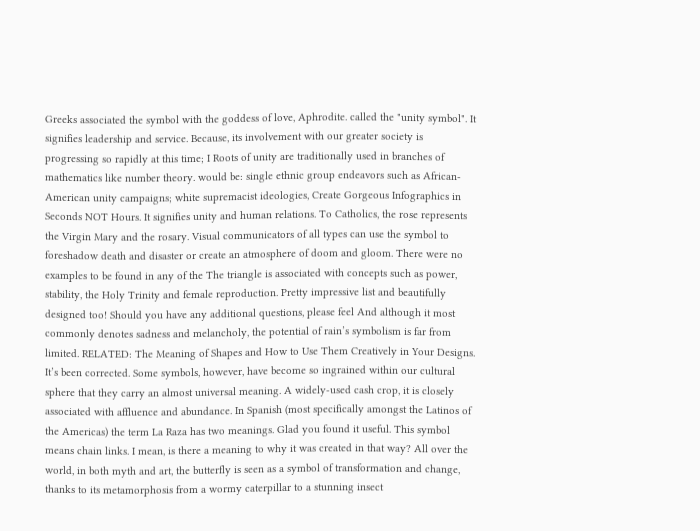Greeks associated the symbol with the goddess of love, Aphrodite. called the "unity symbol". It signifies leadership and service. Because, its involvement with our greater society is progressing so rapidly at this time; I Roots of unity are traditionally used in branches of mathematics like number theory. would be: single ethnic group endeavors such as African-American unity campaigns; white supremacist ideologies, Create Gorgeous Infographics in Seconds NOT Hours. It signifies unity and human relations. To Catholics, the rose represents the Virgin Mary and the rosary. Visual communicators of all types can use the symbol to foreshadow death and disaster or create an atmosphere of doom and gloom. There were no examples to be found in any of the The triangle is associated with concepts such as power, stability, the Holy Trinity and female reproduction. Pretty impressive list and beautifully designed too! Should you have any additional questions, please feel And although it most commonly denotes sadness and melancholy, the potential of rain’s symbolism is far from limited. RELATED: The Meaning of Shapes and How to Use Them Creatively in Your Designs. It’s been corrected. Some symbols, however, have become so ingrained within our cultural sphere that they carry an almost universal meaning. A widely-used cash crop, it is closely associated with affluence and abundance. In Spanish (most specifically amongst the Latinos of the Americas) the term La Raza has two meanings. Glad you found it useful. This symbol means chain links. I mean, is there a meaning to why it was created in that way? All over the world, in both myth and art, the butterfly is seen as a symbol of transformation and change, thanks to its metamorphosis from a wormy caterpillar to a stunning insect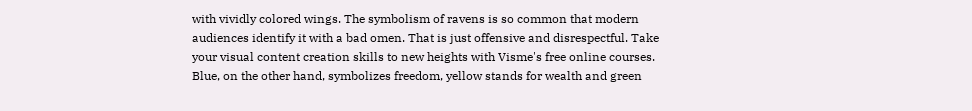with vividly colored wings. The symbolism of ravens is so common that modern audiences identify it with a bad omen. That is just offensive and disrespectful. Take your visual content creation skills to new heights with Visme's free online courses. Blue, on the other hand, symbolizes freedom, yellow stands for wealth and green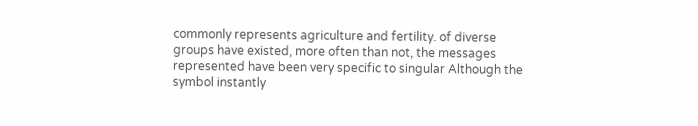commonly represents agriculture and fertility. of diverse groups have existed, more often than not, the messages represented have been very specific to singular Although the symbol instantly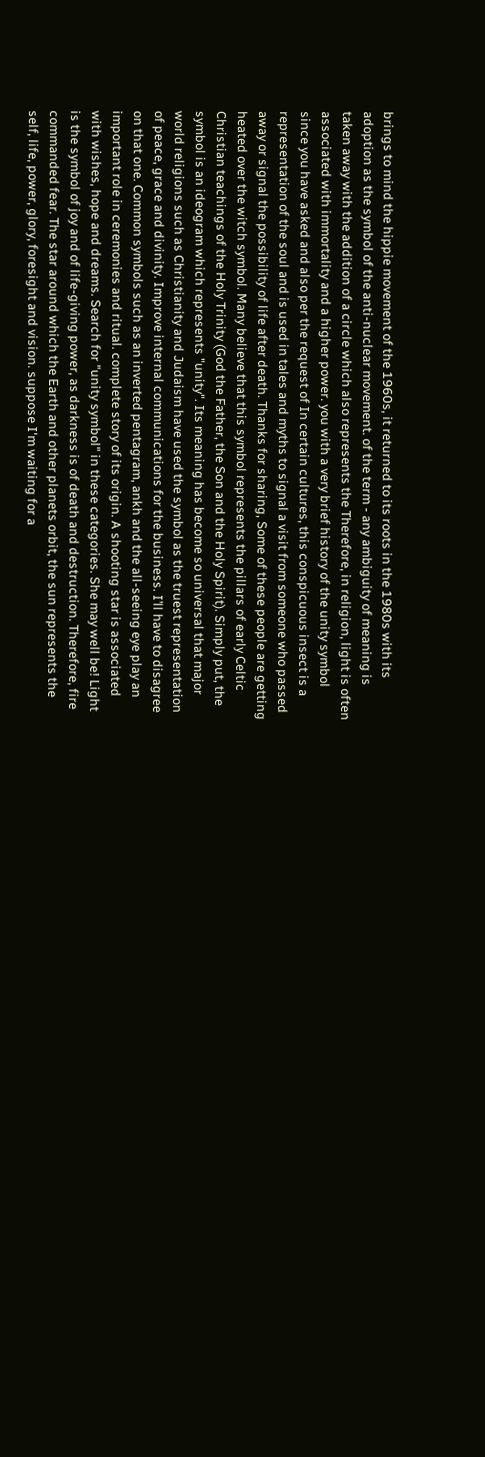brings to mind the hippie movement of the 1960s, it returned to its roots in the 1980s with its adoption as the symbol of the anti-nuclear movement. of the term - any ambiguity of meaning is taken away with the addition of a circle which also represents the Therefore, in religion, light is often associated with immortality and a higher power. you with a very brief history of the unity symbol since you have asked and also per the request of In certain cultures, this conspicuous insect is a representation of the soul and is used in tales and myths to signal a visit from someone who passed away or signal the possibility of life after death. Thanks for sharing, Some of these people are getting heated over the witch symbol. Many believe that this symbol represents the pillars of early Celtic Christian teachings of the Holy Trinity (God the Father, the Son and the Holy Spirit). Simply put, the symbol is an ideogram which represents "unity". Its meaning has become so universal that major world religions such as Christianity and Judaism have used the symbol as the truest representation of peace, grace and divinity. Improve internal communications for the business. I’ll have to disagree on that one. Common symbols such as an inverted pentagram, ankh and the all-seeing eye play an important role in ceremonies and ritual. complete story of its origin. A shooting star is associated with wishes, hope and dreams. Search for "unity symbol" in these categories. She may well be! Light is the symbol of joy and of life-giving power, as darkness is of death and destruction. Therefore, fire commanded fear. The star around which the Earth and other planets orbit, the sun represents the self, life, power, glory, foresight and vision. suppose I'm waiting for a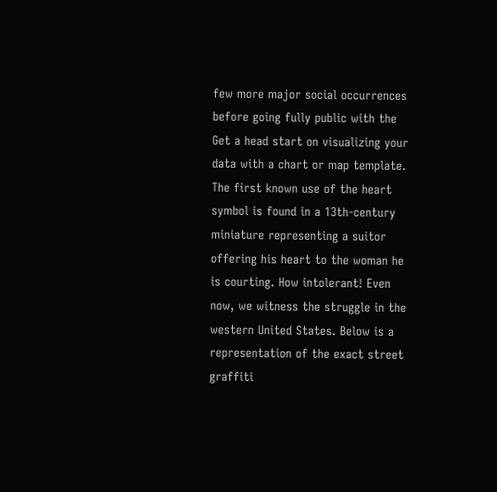few more major social occurrences before going fully public with the Get a head start on visualizing your data with a chart or map template. The first known use of the heart symbol is found in a 13th-century miniature representing a suitor offering his heart to the woman he is courting. How intolerant! Even now, we witness the struggle in the western United States. Below is a representation of the exact street graffiti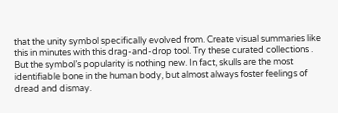that the unity symbol specifically evolved from. Create visual summaries like this in minutes with this drag-and-drop tool. Try these curated collections . But the symbol’s popularity is nothing new. In fact, skulls are the most identifiable bone in the human body, but almost always foster feelings of dread and dismay.